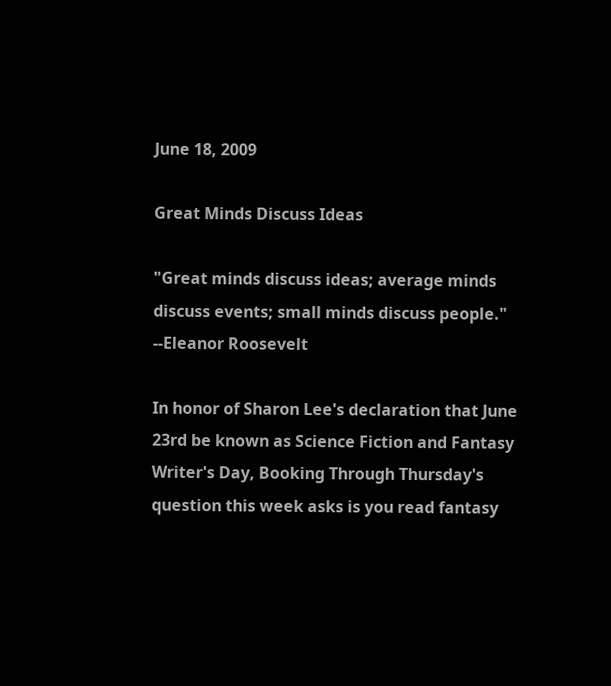June 18, 2009

Great Minds Discuss Ideas

"Great minds discuss ideas; average minds discuss events; small minds discuss people."
--Eleanor Roosevelt

In honor of Sharon Lee's declaration that June 23rd be known as Science Fiction and Fantasy Writer's Day, Booking Through Thursday's question this week asks is you read fantasy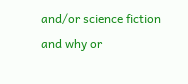and/or science fiction and why or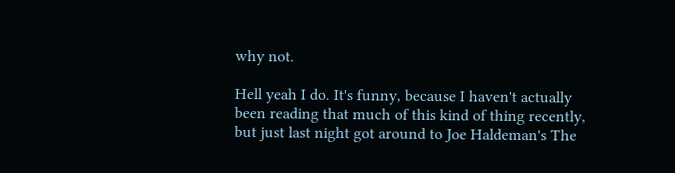why not.

Hell yeah I do. It's funny, because I haven't actually been reading that much of this kind of thing recently, but just last night got around to Joe Haldeman's The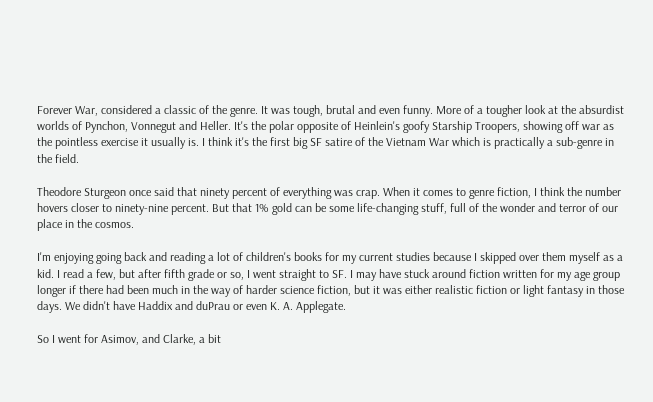Forever War, considered a classic of the genre. It was tough, brutal and even funny. More of a tougher look at the absurdist worlds of Pynchon, Vonnegut and Heller. It's the polar opposite of Heinlein's goofy Starship Troopers, showing off war as the pointless exercise it usually is. I think it's the first big SF satire of the Vietnam War which is practically a sub-genre in the field.

Theodore Sturgeon once said that ninety percent of everything was crap. When it comes to genre fiction, I think the number hovers closer to ninety-nine percent. But that 1% gold can be some life-changing stuff, full of the wonder and terror of our place in the cosmos.

I'm enjoying going back and reading a lot of children's books for my current studies because I skipped over them myself as a kid. I read a few, but after fifth grade or so, I went straight to SF. I may have stuck around fiction written for my age group longer if there had been much in the way of harder science fiction, but it was either realistic fiction or light fantasy in those days. We didn't have Haddix and duPrau or even K. A. Applegate.

So I went for Asimov, and Clarke, a bit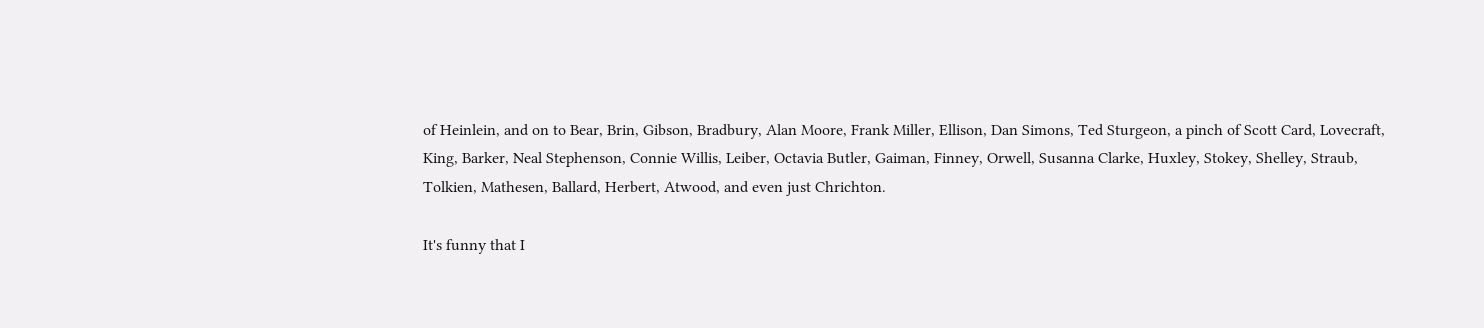of Heinlein, and on to Bear, Brin, Gibson, Bradbury, Alan Moore, Frank Miller, Ellison, Dan Simons, Ted Sturgeon, a pinch of Scott Card, Lovecraft, King, Barker, Neal Stephenson, Connie Willis, Leiber, Octavia Butler, Gaiman, Finney, Orwell, Susanna Clarke, Huxley, Stokey, Shelley, Straub, Tolkien, Mathesen, Ballard, Herbert, Atwood, and even just Chrichton.

It's funny that I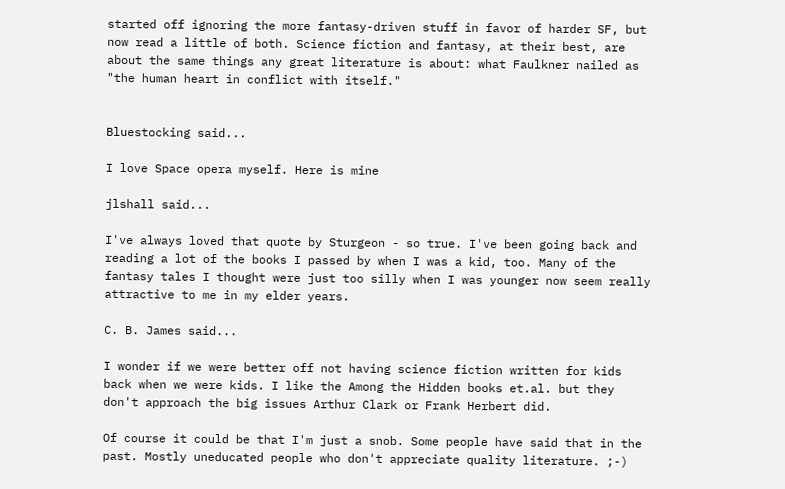started off ignoring the more fantasy-driven stuff in favor of harder SF, but now read a little of both. Science fiction and fantasy, at their best, are about the same things any great literature is about: what Faulkner nailed as "the human heart in conflict with itself."


Bluestocking said...

I love Space opera myself. Here is mine

jlshall said...

I've always loved that quote by Sturgeon - so true. I've been going back and reading a lot of the books I passed by when I was a kid, too. Many of the fantasy tales I thought were just too silly when I was younger now seem really attractive to me in my elder years.

C. B. James said...

I wonder if we were better off not having science fiction written for kids back when we were kids. I like the Among the Hidden books et.al. but they don't approach the big issues Arthur Clark or Frank Herbert did.

Of course it could be that I'm just a snob. Some people have said that in the past. Mostly uneducated people who don't appreciate quality literature. ;-)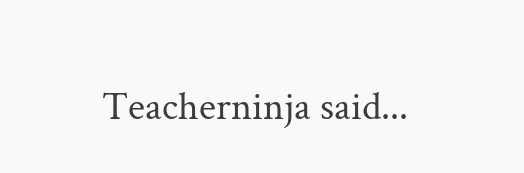Teacherninja said...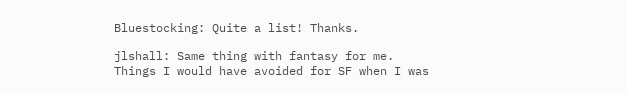Bluestocking: Quite a list! Thanks.

jlshall: Same thing with fantasy for me. Things I would have avoided for SF when I was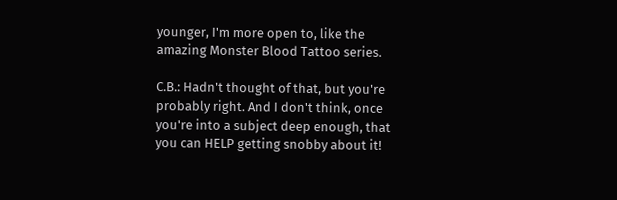younger, I'm more open to, like the amazing Monster Blood Tattoo series.

C.B.: Hadn't thought of that, but you're probably right. And I don't think, once you're into a subject deep enough, that you can HELP getting snobby about it!